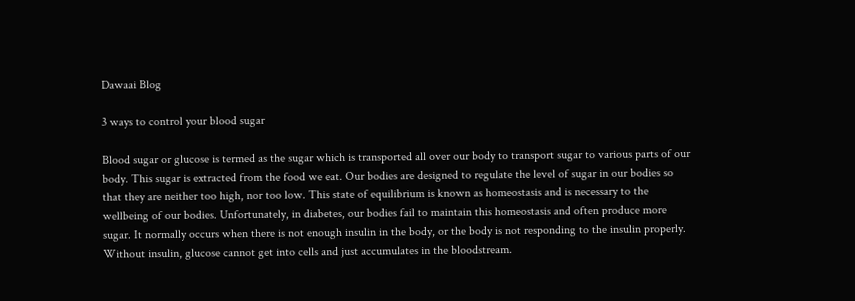Dawaai Blog

3 ways to control your blood sugar

Blood sugar or glucose is termed as the sugar which is transported all over our body to transport sugar to various parts of our body. This sugar is extracted from the food we eat. Our bodies are designed to regulate the level of sugar in our bodies so that they are neither too high, nor too low. This state of equilibrium is known as homeostasis and is necessary to the wellbeing of our bodies. Unfortunately, in diabetes, our bodies fail to maintain this homeostasis and often produce more sugar. It normally occurs when there is not enough insulin in the body, or the body is not responding to the insulin properly. Without insulin, glucose cannot get into cells and just accumulates in the bloodstream.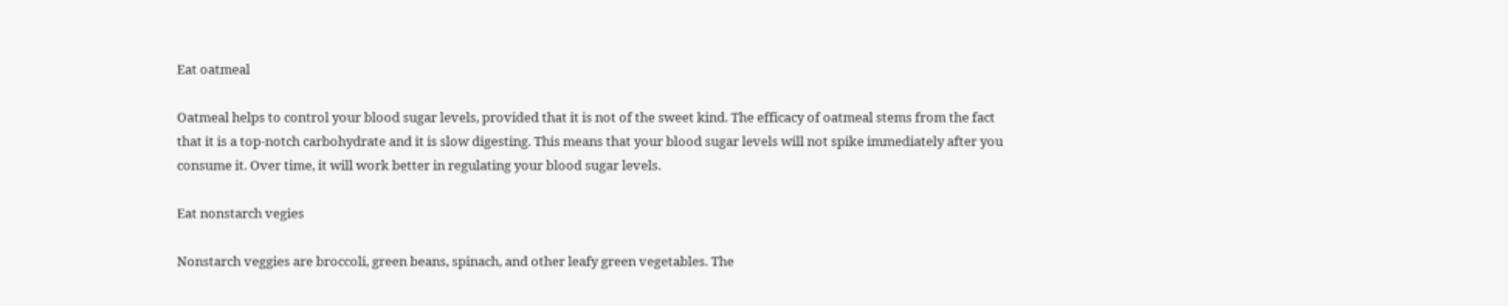Eat oatmeal

Oatmeal helps to control your blood sugar levels, provided that it is not of the sweet kind. The efficacy of oatmeal stems from the fact that it is a top-notch carbohydrate and it is slow digesting. This means that your blood sugar levels will not spike immediately after you consume it. Over time, it will work better in regulating your blood sugar levels.

Eat nonstarch vegies

Nonstarch veggies are broccoli, green beans, spinach, and other leafy green vegetables. The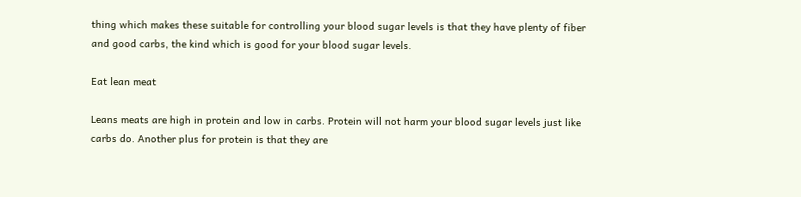thing which makes these suitable for controlling your blood sugar levels is that they have plenty of fiber and good carbs, the kind which is good for your blood sugar levels.

Eat lean meat

Leans meats are high in protein and low in carbs. Protein will not harm your blood sugar levels just like carbs do. Another plus for protein is that they are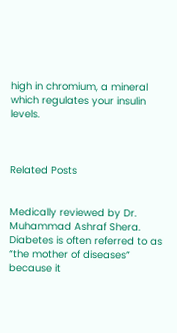high in chromium, a mineral which regulates your insulin levels.



Related Posts


Medically reviewed by Dr. Muhammad Ashraf Shera. Diabetes is often referred to as “the mother of diseases” because it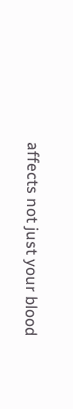affects not just your blood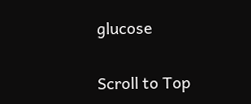glucose

Scroll to Top